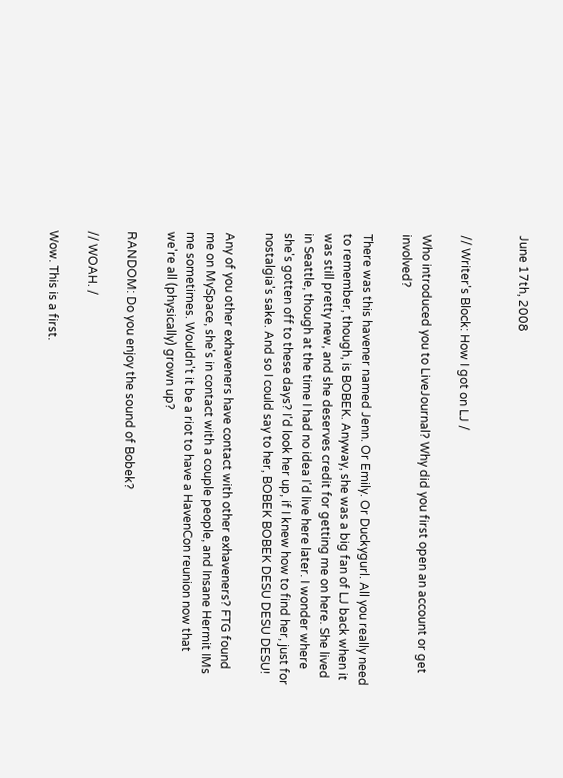June 17th, 2008


// Writer's Block: How I got on LJ /

Who introduced you to LiveJournal? Why did you first open an account or get involved?

There was this havener named Jenn. Or Emily. Or Duckygurl. All you really need to remember, though, is BOBEK. Anyway, she was a big fan of LJ back when it was still pretty new, and she deserves credit for getting me on here. She lived in Seattle, though at the time I had no idea I'd live here later. I wonder where she's gotten off to these days? I'd look her up, if I knew how to find her, just for nostalgia's sake. And so I could say to her, BOBEK BOBEK DESU DESU DESU!

Any of you other exhaveners have contact with other exhaveners? FTG found me on MySpace, she's in contact with a couple people, and Insane Hermit IMs me sometimes. Wouldn't it be a riot to have a HavenCon reunion now that we're all (physically) grown up?

RANDOM: Do you enjoy the sound of Bobek?

// WOAH. /

Wow. This is a first.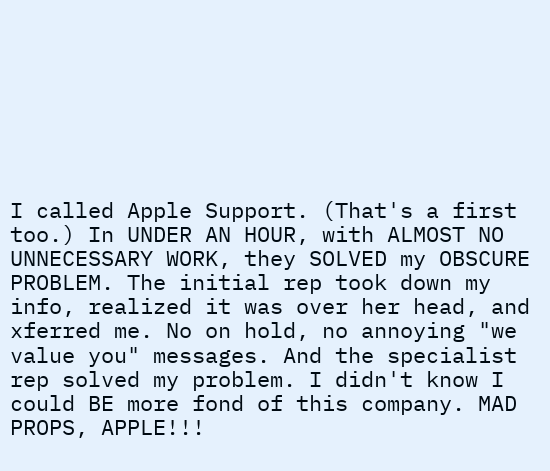I called Apple Support. (That's a first too.) In UNDER AN HOUR, with ALMOST NO UNNECESSARY WORK, they SOLVED my OBSCURE PROBLEM. The initial rep took down my info, realized it was over her head, and xferred me. No on hold, no annoying "we value you" messages. And the specialist rep solved my problem. I didn't know I could BE more fond of this company. MAD PROPS, APPLE!!!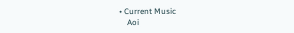• Current Music
    Aoi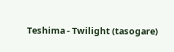Teshima - Twilight (tasogare)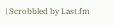| Scrobbled by Last.fm